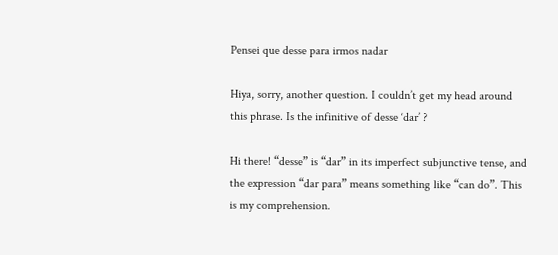Pensei que desse para irmos nadar

Hiya, sorry, another question. I couldn’t get my head around this phrase. Is the infinitive of desse ‘dar’ ?

Hi there! “desse” is “dar” in its imperfect subjunctive tense, and the expression “dar para” means something like “can do”. This is my comprehension.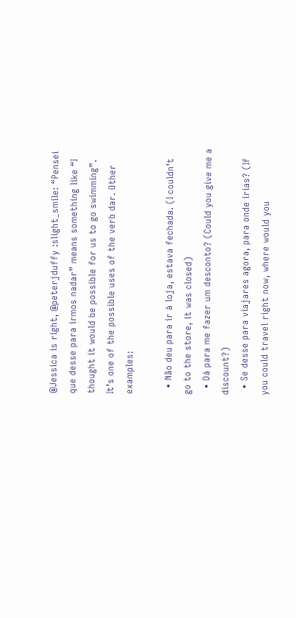@Jessica is right, @peterjduffy :slight_smile: “Pensei que desse para irmos nadar” means something like “I thought it would be possible for us to go swimming”. It’s one of the possible uses of the verb dar. Other examples:

  • Não deu para ir à loja, estava fechada. (I couldn’t go to the store, it was closed)
  • Dá para me fazer um desconto? (Could you give me a discount?)
  • Se desse para viajares agora, para onde irias? (If you could travel right now, where would you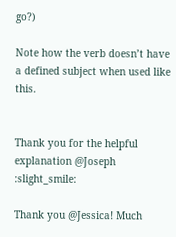go?)

Note how the verb doesn’t have a defined subject when used like this.


Thank you for the helpful explanation @Joseph :slight_smile:

Thank you @Jessica! Much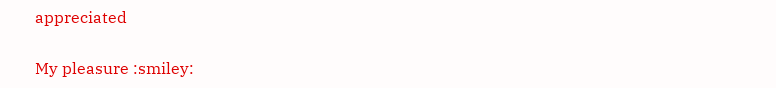appreciated

My pleasure :smiley: